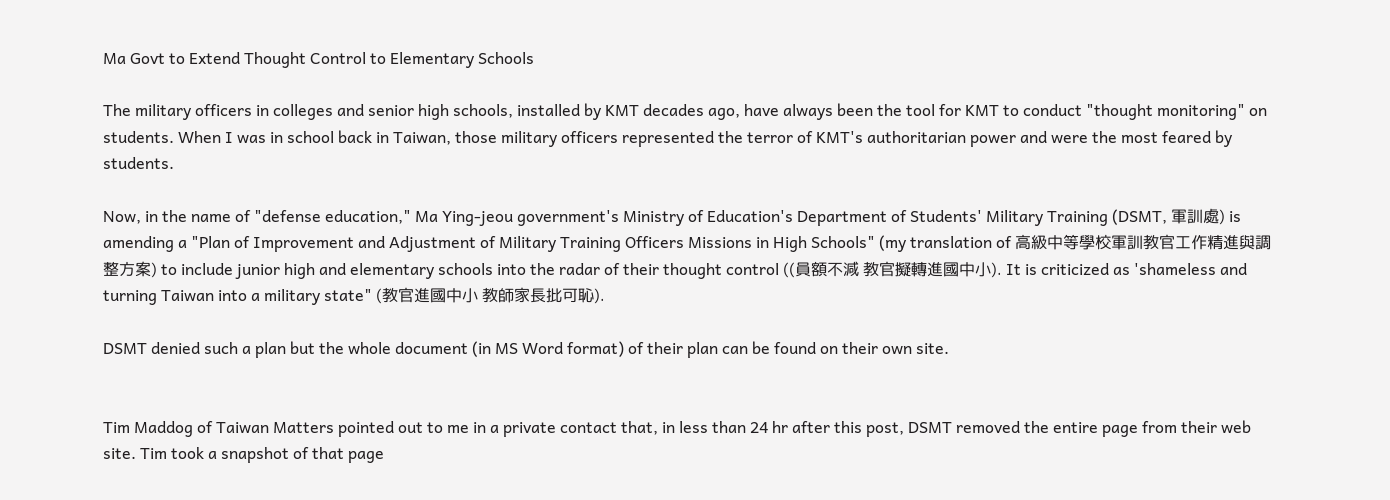Ma Govt to Extend Thought Control to Elementary Schools

The military officers in colleges and senior high schools, installed by KMT decades ago, have always been the tool for KMT to conduct "thought monitoring" on students. When I was in school back in Taiwan, those military officers represented the terror of KMT's authoritarian power and were the most feared by students.

Now, in the name of "defense education," Ma Ying-jeou government's Ministry of Education's Department of Students' Military Training (DSMT, 軍訓處) is amending a "Plan of Improvement and Adjustment of Military Training Officers Missions in High Schools" (my translation of 高級中等學校軍訓教官工作精進與調整方案) to include junior high and elementary schools into the radar of their thought control ((員額不減 教官擬轉進國中小). It is criticized as 'shameless and turning Taiwan into a military state" (教官進國中小 教師家長批可恥).

DSMT denied such a plan but the whole document (in MS Word format) of their plan can be found on their own site.


Tim Maddog of Taiwan Matters pointed out to me in a private contact that, in less than 24 hr after this post, DSMT removed the entire page from their web site. Tim took a snapshot of that page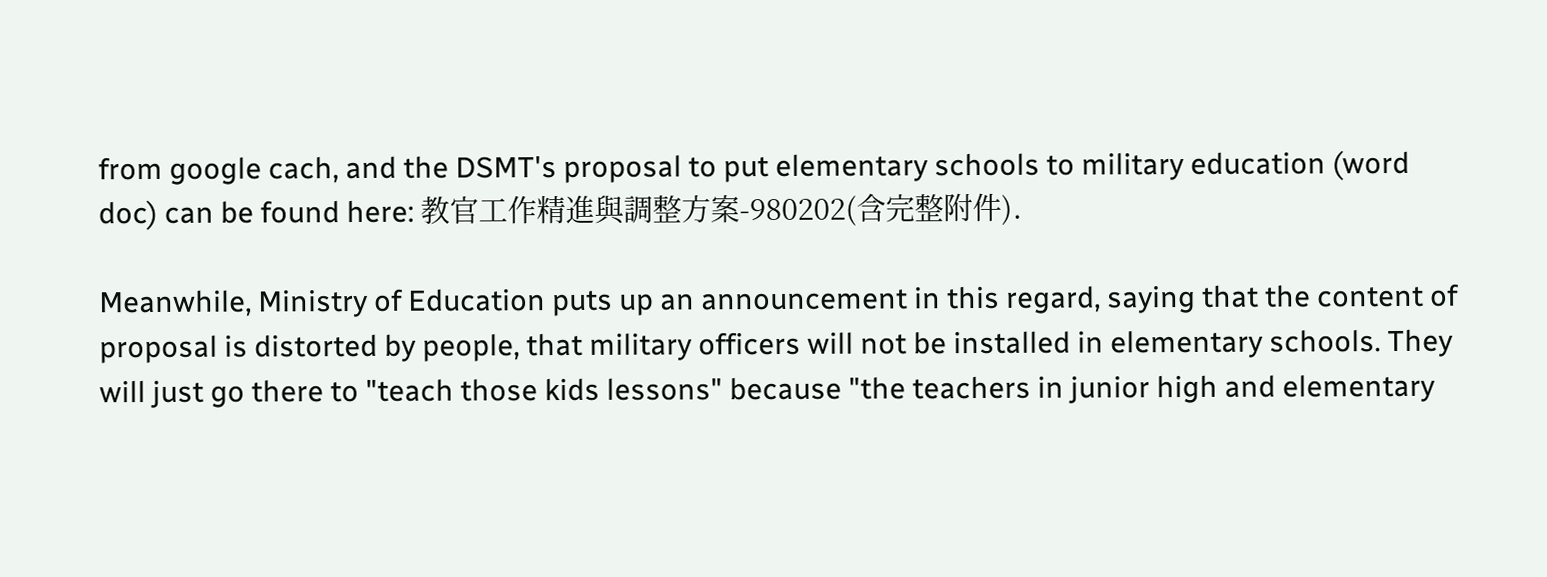from google cach, and the DSMT's proposal to put elementary schools to military education (word doc) can be found here: 教官工作精進與調整方案-980202(含完整附件).

Meanwhile, Ministry of Education puts up an announcement in this regard, saying that the content of proposal is distorted by people, that military officers will not be installed in elementary schools. They will just go there to "teach those kids lessons" because "the teachers in junior high and elementary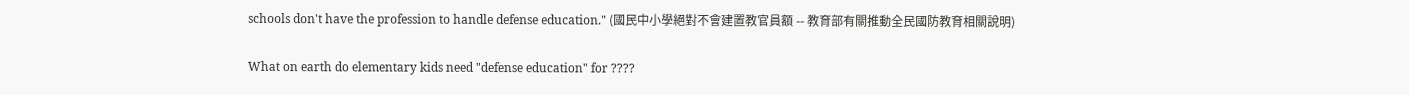schools don't have the profession to handle defense education." (國民中小學絕對不會建置教官員額 -- 教育部有關推動全民國防教育相關說明)

What on earth do elementary kids need "defense education" for ????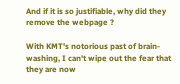And if it is so justifiable, why did they remove the webpage ?

With KMT's notorious past of brain-washing, I can't wipe out the fear that they are now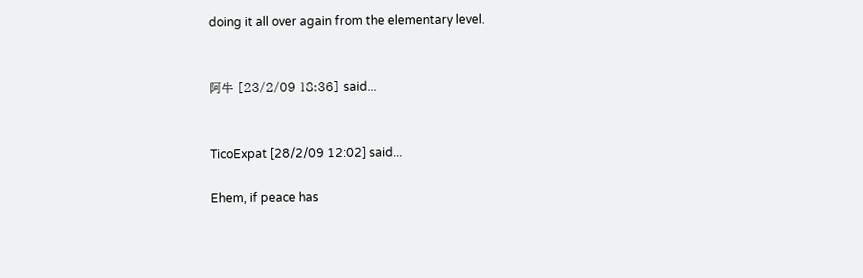doing it all over again from the elementary level.


阿牛 [23/2/09 18:36] said...


TicoExpat [28/2/09 12:02] said...

Ehem, if peace has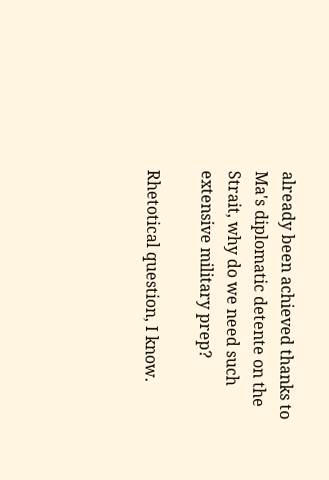already been achieved thanks to Ma's diplomatic detente on the Strait, why do we need such extensive military prep?

Rhetotical question, I know.